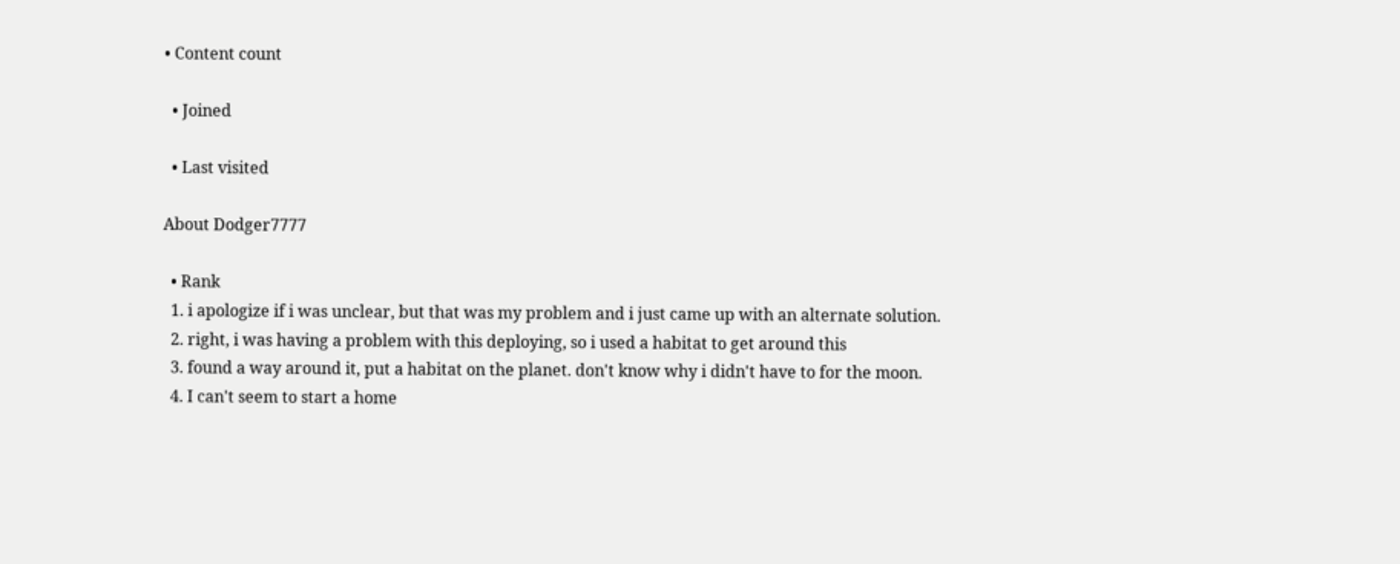• Content count

  • Joined

  • Last visited

About Dodger7777

  • Rank
  1. i apologize if i was unclear, but that was my problem and i just came up with an alternate solution.
  2. right, i was having a problem with this deploying, so i used a habitat to get around this
  3. found a way around it, put a habitat on the planet. don't know why i didn't have to for the moon.
  4. I can't seem to start a home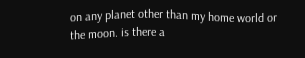on any planet other than my home world or the moon. is there a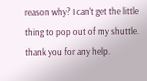reason why? I can't get the little thing to pop out of my shuttle. thank you for any help.